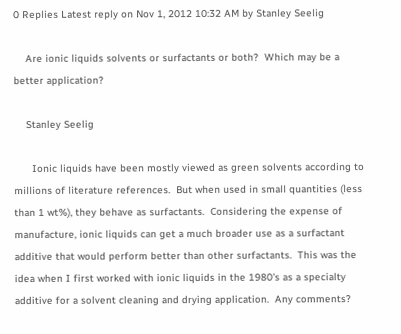0 Replies Latest reply on Nov 1, 2012 10:32 AM by Stanley Seelig

    Are ionic liquids solvents or surfactants or both?  Which may be a better application?

    Stanley Seelig

      Ionic liquids have been mostly viewed as green solvents according to millions of literature references.  But when used in small quantities (less than 1 wt%), they behave as surfactants.  Considering the expense of manufacture, ionic liquids can get a much broader use as a surfactant additive that would perform better than other surfactants.  This was the idea when I first worked with ionic liquids in the 1980's as a specialty additive for a solvent cleaning and drying application.  Any comments?